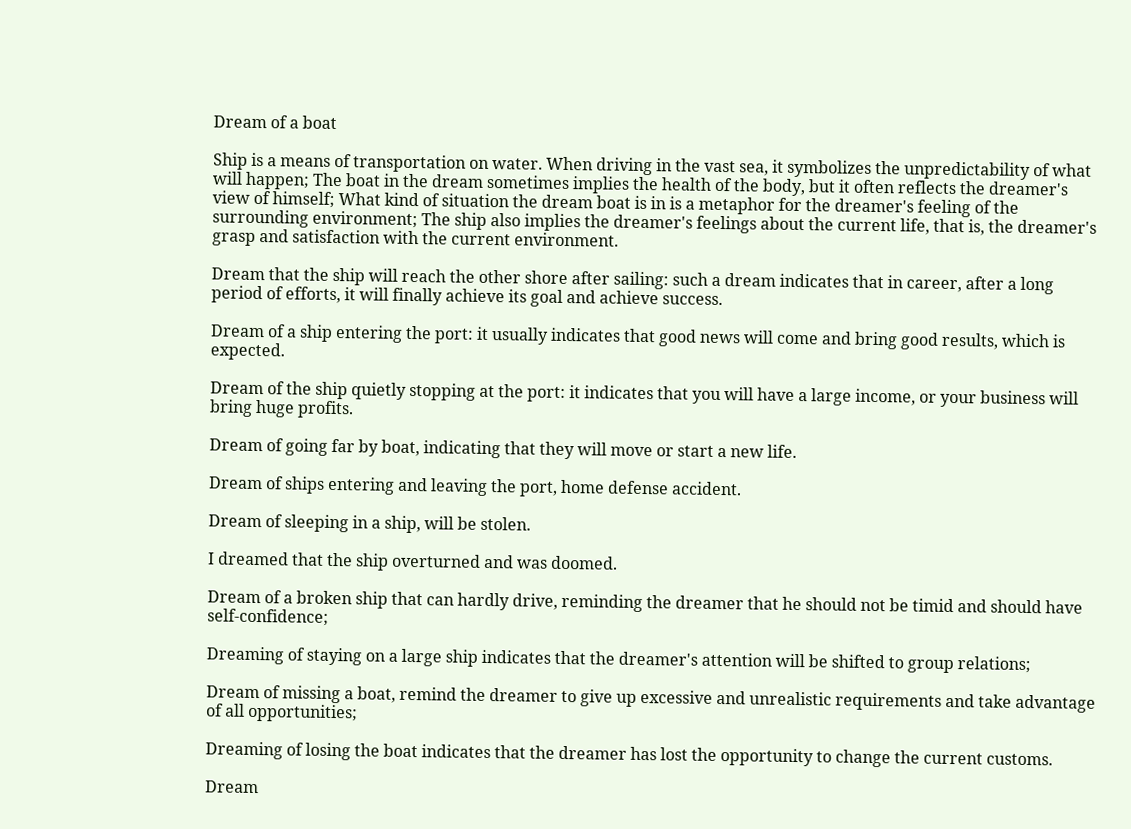Dream of a boat

Ship is a means of transportation on water. When driving in the vast sea, it symbolizes the unpredictability of what will happen; The boat in the dream sometimes implies the health of the body, but it often reflects the dreamer's view of himself; What kind of situation the dream boat is in is a metaphor for the dreamer's feeling of the surrounding environment; The ship also implies the dreamer's feelings about the current life, that is, the dreamer's grasp and satisfaction with the current environment.

Dream that the ship will reach the other shore after sailing: such a dream indicates that in career, after a long period of efforts, it will finally achieve its goal and achieve success.

Dream of a ship entering the port: it usually indicates that good news will come and bring good results, which is expected.

Dream of the ship quietly stopping at the port: it indicates that you will have a large income, or your business will bring huge profits.

Dream of going far by boat, indicating that they will move or start a new life.

Dream of ships entering and leaving the port, home defense accident.

Dream of sleeping in a ship, will be stolen.

I dreamed that the ship overturned and was doomed.

Dream of a broken ship that can hardly drive, reminding the dreamer that he should not be timid and should have self-confidence;

Dreaming of staying on a large ship indicates that the dreamer's attention will be shifted to group relations;

Dream of missing a boat, remind the dreamer to give up excessive and unrealistic requirements and take advantage of all opportunities;

Dreaming of losing the boat indicates that the dreamer has lost the opportunity to change the current customs.

Dream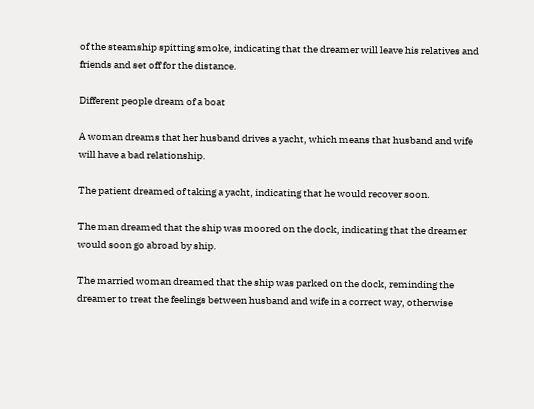of the steamship spitting smoke, indicating that the dreamer will leave his relatives and friends and set off for the distance.

Different people dream of a boat

A woman dreams that her husband drives a yacht, which means that husband and wife will have a bad relationship.

The patient dreamed of taking a yacht, indicating that he would recover soon.

The man dreamed that the ship was moored on the dock, indicating that the dreamer would soon go abroad by ship.

The married woman dreamed that the ship was parked on the dock, reminding the dreamer to treat the feelings between husband and wife in a correct way, otherwise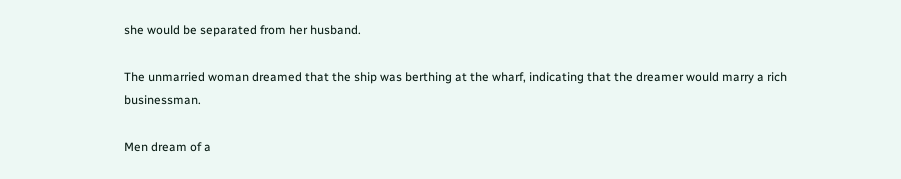she would be separated from her husband.

The unmarried woman dreamed that the ship was berthing at the wharf, indicating that the dreamer would marry a rich businessman.

Men dream of a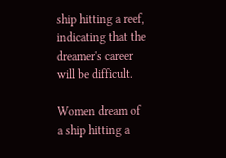ship hitting a reef, indicating that the dreamer's career will be difficult.

Women dream of a ship hitting a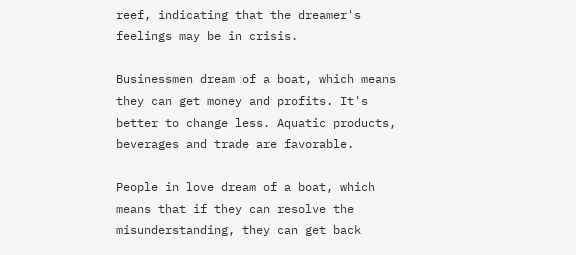reef, indicating that the dreamer's feelings may be in crisis.

Businessmen dream of a boat, which means they can get money and profits. It's better to change less. Aquatic products, beverages and trade are favorable.

People in love dream of a boat, which means that if they can resolve the misunderstanding, they can get back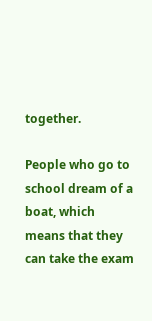together.

People who go to school dream of a boat, which means that they can take the exam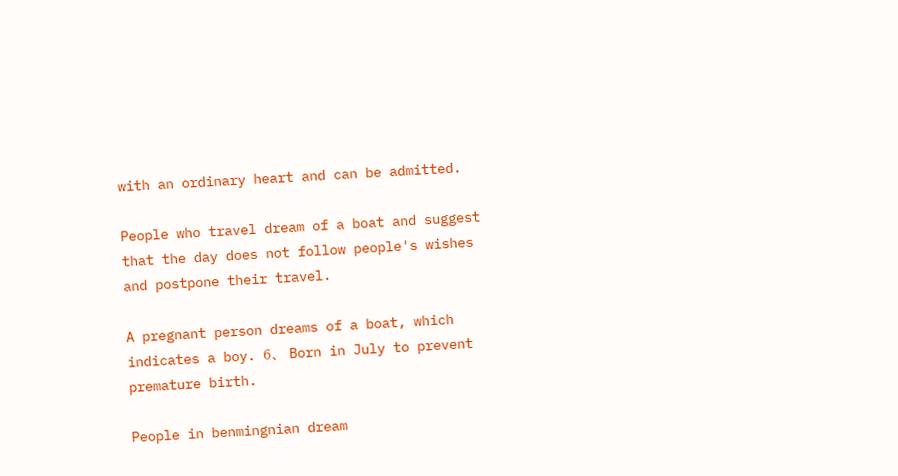with an ordinary heart and can be admitted.

People who travel dream of a boat and suggest that the day does not follow people's wishes and postpone their travel.

A pregnant person dreams of a boat, which indicates a boy. 6、 Born in July to prevent premature birth.

People in benmingnian dream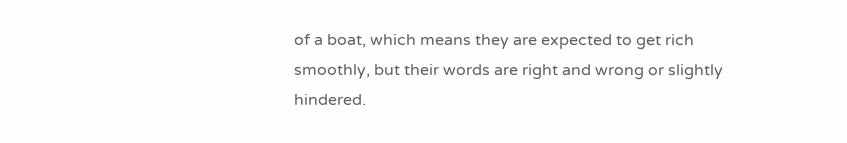of a boat, which means they are expected to get rich smoothly, but their words are right and wrong or slightly hindered.